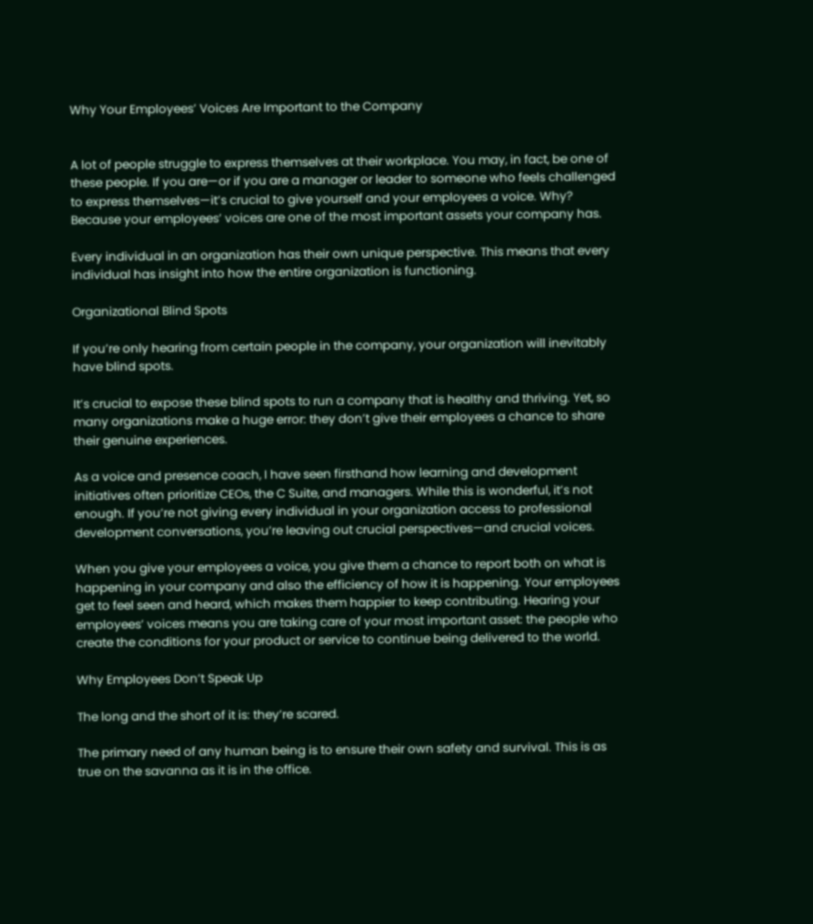Why Your Employees’ Voices Are Important to the Company


A lot of people struggle to express themselves at their workplace. You may, in fact, be one of these people. If you are—or if you are a manager or leader to someone who feels challenged to express themselves—it’s crucial to give yourself and your employees a voice. Why? Because your employees’ voices are one of the most important assets your company has.

Every individual in an organization has their own unique perspective. This means that every individual has insight into how the entire organization is functioning.

Organizational Blind Spots

If you’re only hearing from certain people in the company, your organization will inevitably have blind spots.

It’s crucial to expose these blind spots to run a company that is healthy and thriving. Yet, so many organizations make a huge error: they don’t give their employees a chance to share their genuine experiences.

As a voice and presence coach, I have seen firsthand how learning and development initiatives often prioritize CEOs, the C Suite, and managers. While this is wonderful, it’s not enough. If you’re not giving every individual in your organization access to professional development conversations, you’re leaving out crucial perspectives—and crucial voices.

When you give your employees a voice, you give them a chance to report both on what is happening in your company and also the efficiency of how it is happening. Your employees get to feel seen and heard, which makes them happier to keep contributing. Hearing your employees’ voices means you are taking care of your most important asset: the people who create the conditions for your product or service to continue being delivered to the world.

Why Employees Don’t Speak Up

The long and the short of it is: they’re scared.

The primary need of any human being is to ensure their own safety and survival. This is as true on the savanna as it is in the office.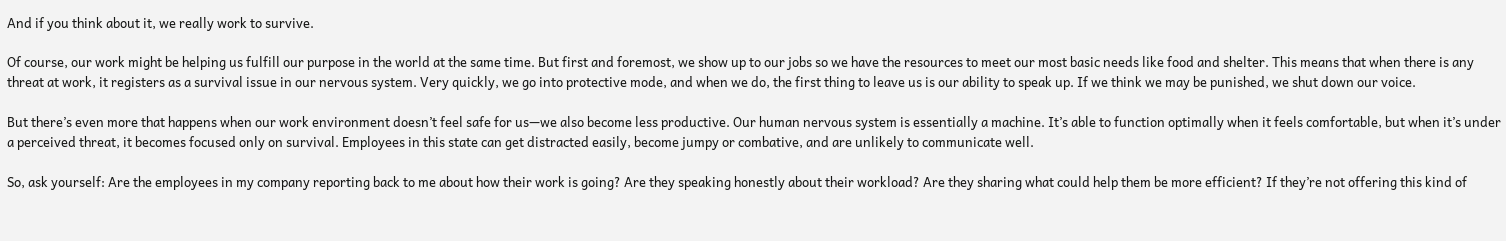And if you think about it, we really work to survive.

Of course, our work might be helping us fulfill our purpose in the world at the same time. But first and foremost, we show up to our jobs so we have the resources to meet our most basic needs like food and shelter. This means that when there is any threat at work, it registers as a survival issue in our nervous system. Very quickly, we go into protective mode, and when we do, the first thing to leave us is our ability to speak up. If we think we may be punished, we shut down our voice.

But there’s even more that happens when our work environment doesn’t feel safe for us—we also become less productive. Our human nervous system is essentially a machine. It’s able to function optimally when it feels comfortable, but when it’s under a perceived threat, it becomes focused only on survival. Employees in this state can get distracted easily, become jumpy or combative, and are unlikely to communicate well.

So, ask yourself: Are the employees in my company reporting back to me about how their work is going? Are they speaking honestly about their workload? Are they sharing what could help them be more efficient? If they’re not offering this kind of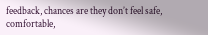feedback, chances are they don’t feel safe, comfortable,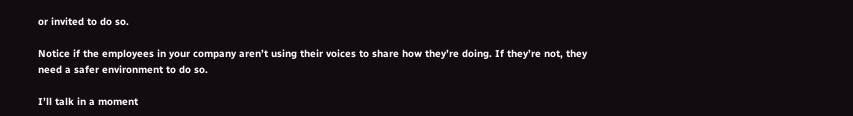or invited to do so.

Notice if the employees in your company aren’t using their voices to share how they’re doing. If they’re not, they need a safer environment to do so.

I’ll talk in a moment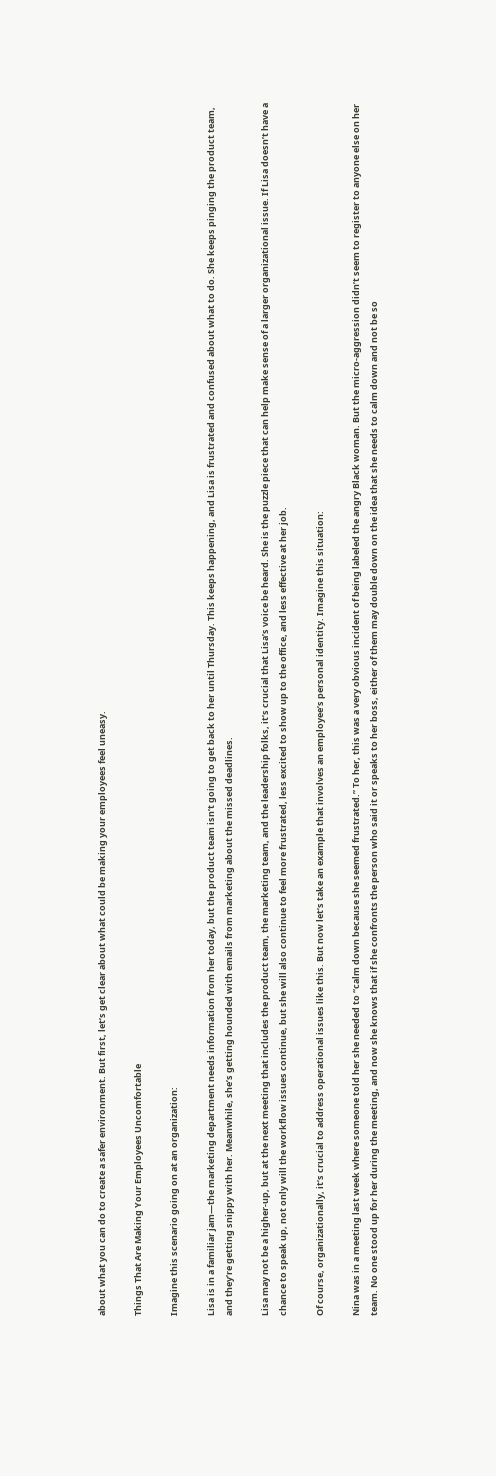about what you can do to create a safer environment. But first, let’s get clear about what could be making your employees feel uneasy.

Things That Are Making Your Employees Uncomfortable

Imagine this scenario going on at an organization:

Lisa is in a familiar jam—the marketing department needs information from her today, but the product team isn’t going to get back to her until Thursday. This keeps happening, and Lisa is frustrated and confused about what to do. She keeps pinging the product team, and they’re getting snippy with her. Meanwhile, she’s getting hounded with emails from marketing about the missed deadlines.

Lisa may not be a higher-up, but at the next meeting that includes the product team, the marketing team, and the leadership folks, it’s crucial that Lisa’s voice be heard. She is the puzzle piece that can help make sense of a larger organizational issue. If Lisa doesn’t have a chance to speak up, not only will the workflow issues continue, but she will also continue to feel more frustrated, less excited to show up to the office, and less effective at her job.

Of course, organizationally, it’s crucial to address operational issues like this. But now let’s take an example that involves an employee’s personal identity. Imagine this situation:

Nina was in a meeting last week where someone told her she needed to “calm down because she seemed frustrated.” To her, this was a very obvious incident of being labeled the angry Black woman. But the micro-aggression didn’t seem to register to anyone else on her team. No one stood up for her during the meeting, and now she knows that if she confronts the person who said it or speaks to her boss, either of them may double down on the idea that she needs to calm down and not be so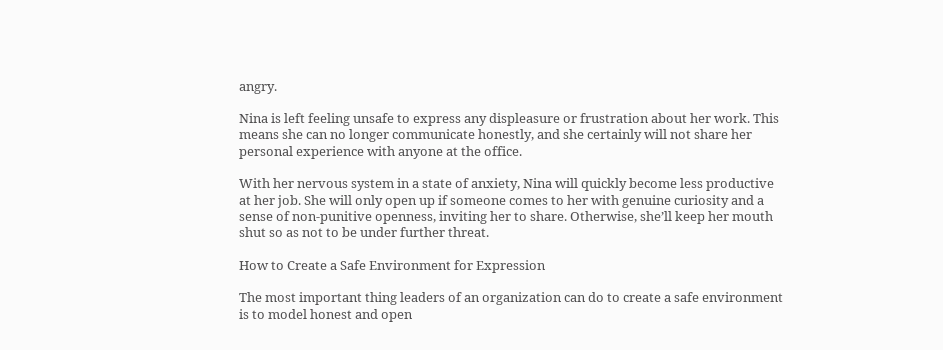angry.

Nina is left feeling unsafe to express any displeasure or frustration about her work. This means she can no longer communicate honestly, and she certainly will not share her personal experience with anyone at the office.

With her nervous system in a state of anxiety, Nina will quickly become less productive at her job. She will only open up if someone comes to her with genuine curiosity and a sense of non-punitive openness, inviting her to share. Otherwise, she’ll keep her mouth shut so as not to be under further threat.

How to Create a Safe Environment for Expression

The most important thing leaders of an organization can do to create a safe environment is to model honest and open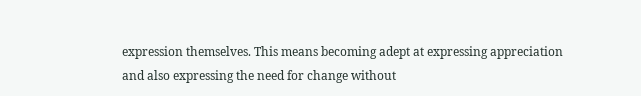expression themselves. This means becoming adept at expressing appreciation and also expressing the need for change without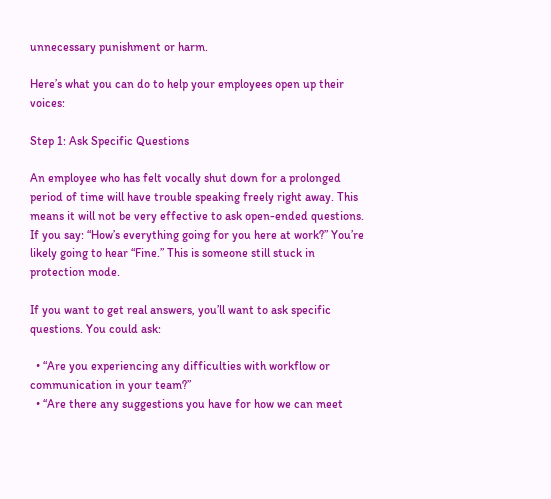unnecessary punishment or harm.

Here’s what you can do to help your employees open up their voices:

Step 1: Ask Specific Questions

An employee who has felt vocally shut down for a prolonged period of time will have trouble speaking freely right away. This means it will not be very effective to ask open-ended questions. If you say: “How’s everything going for you here at work?” You’re likely going to hear “Fine.” This is someone still stuck in protection mode.

If you want to get real answers, you’ll want to ask specific questions. You could ask:

  • “Are you experiencing any difficulties with workflow or communication in your team?”
  • “Are there any suggestions you have for how we can meet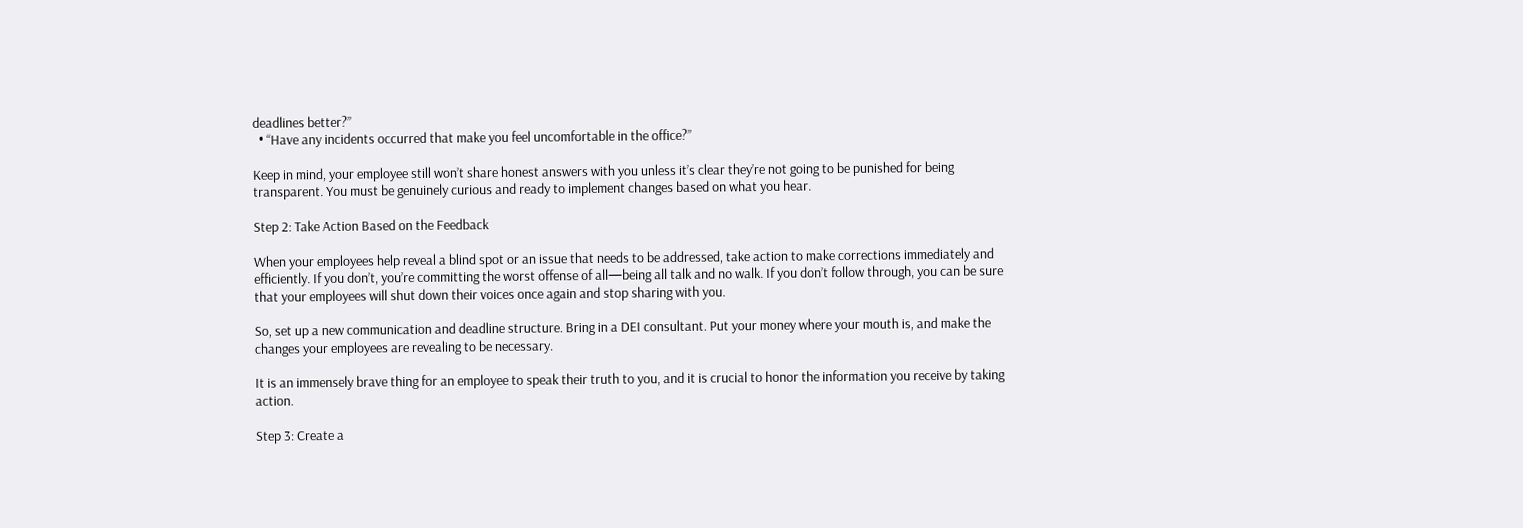deadlines better?”
  • “Have any incidents occurred that make you feel uncomfortable in the office?”

Keep in mind, your employee still won’t share honest answers with you unless it’s clear they’re not going to be punished for being transparent. You must be genuinely curious and ready to implement changes based on what you hear.

Step 2: Take Action Based on the Feedback

When your employees help reveal a blind spot or an issue that needs to be addressed, take action to make corrections immediately and efficiently. If you don’t, you’re committing the worst offense of all—being all talk and no walk. If you don’t follow through, you can be sure that your employees will shut down their voices once again and stop sharing with you.

So, set up a new communication and deadline structure. Bring in a DEI consultant. Put your money where your mouth is, and make the changes your employees are revealing to be necessary.

It is an immensely brave thing for an employee to speak their truth to you, and it is crucial to honor the information you receive by taking action.

Step 3: Create a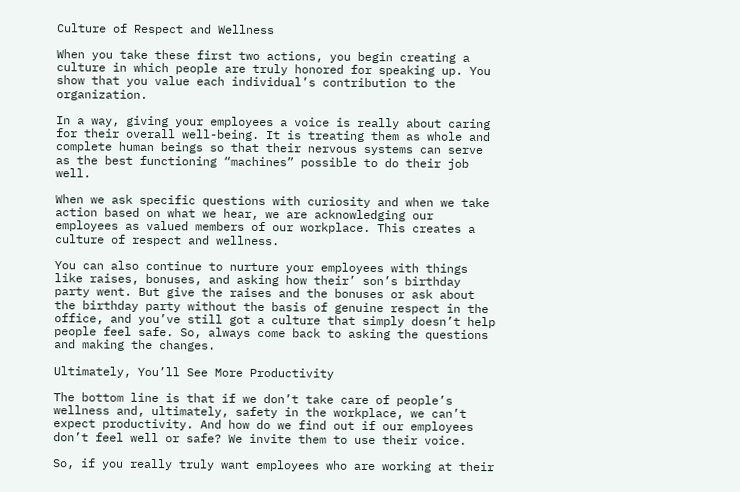Culture of Respect and Wellness

When you take these first two actions, you begin creating a culture in which people are truly honored for speaking up. You show that you value each individual’s contribution to the organization.

In a way, giving your employees a voice is really about caring for their overall well-being. It is treating them as whole and complete human beings so that their nervous systems can serve as the best functioning “machines” possible to do their job well.

When we ask specific questions with curiosity and when we take action based on what we hear, we are acknowledging our employees as valued members of our workplace. This creates a culture of respect and wellness.

You can also continue to nurture your employees with things like raises, bonuses, and asking how their’ son’s birthday party went. But give the raises and the bonuses or ask about the birthday party without the basis of genuine respect in the office, and you’ve still got a culture that simply doesn’t help people feel safe. So, always come back to asking the questions and making the changes.

Ultimately, You’ll See More Productivity

The bottom line is that if we don’t take care of people’s wellness and, ultimately, safety in the workplace, we can’t expect productivity. And how do we find out if our employees don’t feel well or safe? We invite them to use their voice.

So, if you really truly want employees who are working at their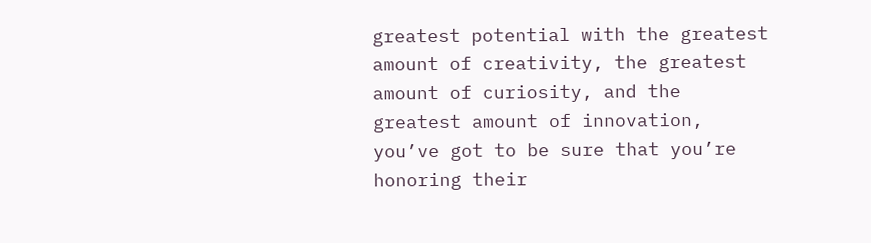greatest potential with the greatest amount of creativity, the greatest amount of curiosity, and the greatest amount of innovation, you’ve got to be sure that you’re honoring their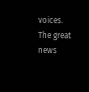voices. The great news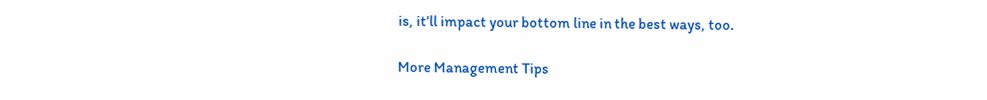is, it’ll impact your bottom line in the best ways, too.

More Management Tips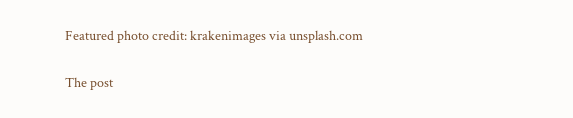Featured photo credit: krakenimages via unsplash.com

The post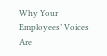Why Your Employees’ Voices Are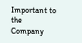Important to the Company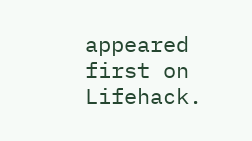appeared first on Lifehack.